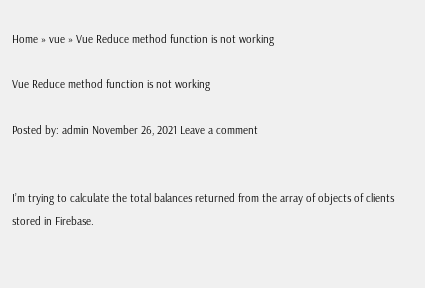Home » vue » Vue Reduce method function is not working

Vue Reduce method function is not working

Posted by: admin November 26, 2021 Leave a comment


I’m trying to calculate the total balances returned from the array of objects of clients stored in Firebase.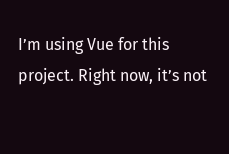I’m using Vue for this project. Right now, it’s not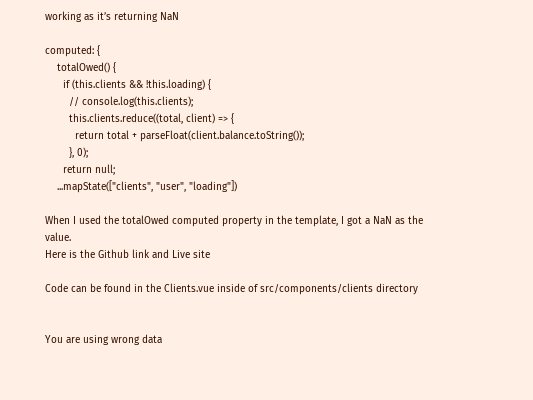working as it’s returning NaN

computed: {
    totalOwed() {
      if (this.clients && !this.loading) {
        // console.log(this.clients);
        this.clients.reduce((total, client) => {
          return total + parseFloat(client.balance.toString());
        }, 0);
      return null;
    ...mapState(["clients", "user", "loading"])

When I used the totalOwed computed property in the template, I got a NaN as the value.
Here is the Github link and Live site

Code can be found in the Clients.vue inside of src/components/clients directory


You are using wrong data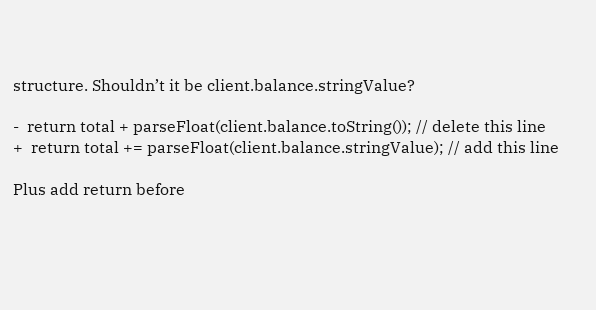structure. Shouldn’t it be client.balance.stringValue?

-  return total + parseFloat(client.balance.toString()); // delete this line
+  return total += parseFloat(client.balance.stringValue); // add this line

Plus add return before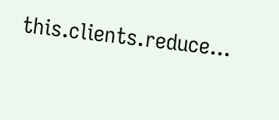this.clients.reduce...